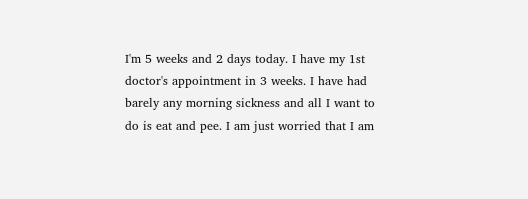I'm 5 weeks and 2 days today. I have my 1st doctor's appointment in 3 weeks. I have had barely any morning sickness and all I want to do is eat and pee. I am just worried that I am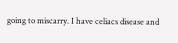going to miscarry. I have celiacs disease and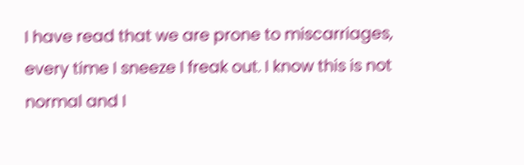I have read that we are prone to miscarriages, every time I sneeze I freak out. I know this is not normal and I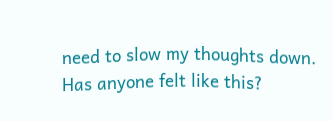need to slow my thoughts down. Has anyone felt like this?